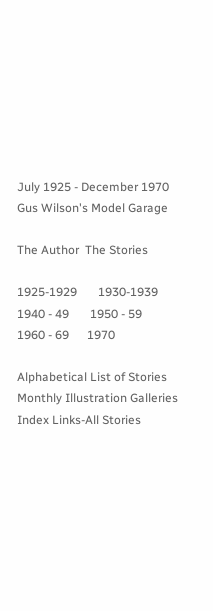July 1925 - December 1970
Gus Wilson's Model Garage

The Author  The Stories

1925-1929       1930-1939       1940 - 49       1950 - 59       1960 - 69      1970

Alphabetical List of Stories    Monthly Illustration Galleries   Index Links-All Stories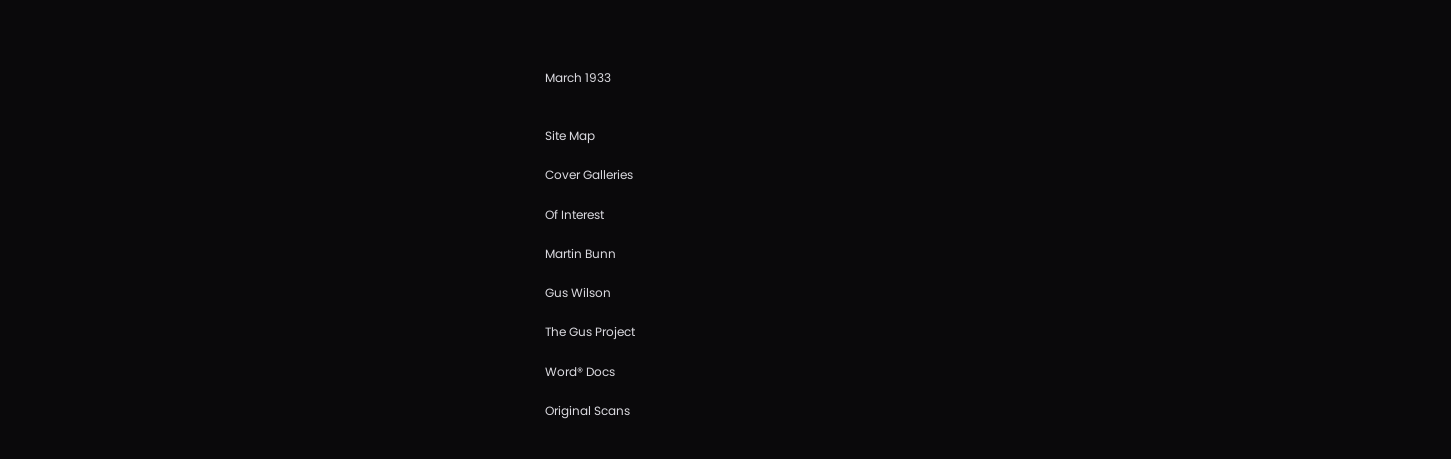March 1933


Site Map

Cover Galleries

Of Interest

Martin Bunn

Gus Wilson

The Gus Project

Word® Docs

Original Scans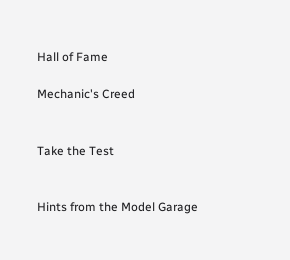Hall of Fame

Mechanic's Creed


Take the Test


Hints from the Model Garage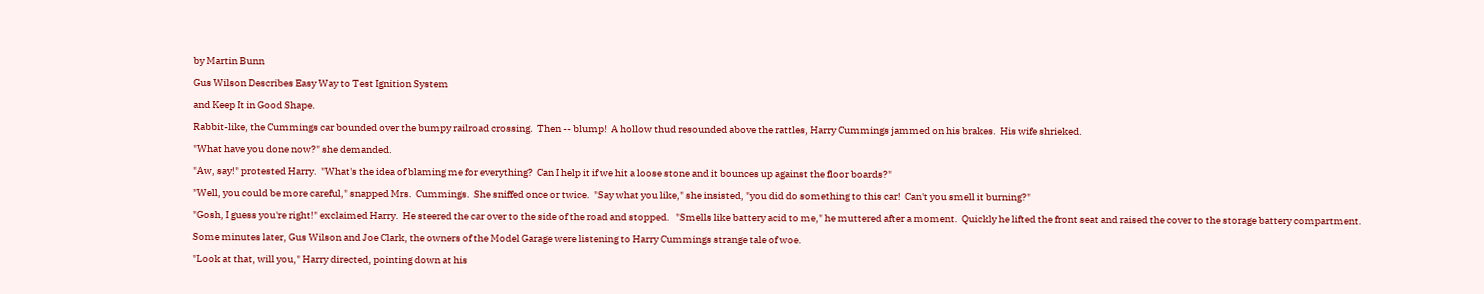by Martin Bunn

Gus Wilson Describes Easy Way to Test Ignition System

and Keep It in Good Shape.

Rabbit-like, the Cummings car bounded over the bumpy railroad crossing.  Then -- blump!  A hollow thud resounded above the rattles, Harry Cummings jammed on his brakes.  His wife shrieked.

"What have you done now?" she demanded.

"Aw, say!" protested Harry.  "What's the idea of blaming me for everything?  Can I help it if we hit a loose stone and it bounces up against the floor boards?"

"Well, you could be more careful," snapped Mrs.  Cummings.  She sniffed once or twice.  "Say what you like," she insisted, "you did do something to this car!  Can't you smell it burning?"

"Gosh, I guess you're right!" exclaimed Harry.  He steered the car over to the side of the road and stopped.   "Smells like battery acid to me," he muttered after a moment.  Quickly he lifted the front seat and raised the cover to the storage battery compartment.

Some minutes later, Gus Wilson and Joe Clark, the owners of the Model Garage were listening to Harry Cummings strange tale of woe.

"Look at that, will you," Harry directed, pointing down at his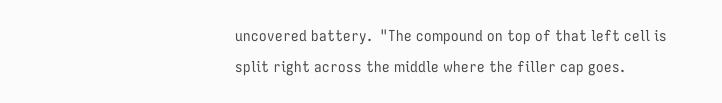uncovered battery.  "The compound on top of that left cell is split right across the middle where the filler cap goes.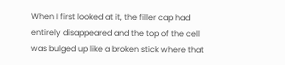When I first looked at it, the filler cap had entirely disappeared and the top of the cell was bulged up like a broken stick where that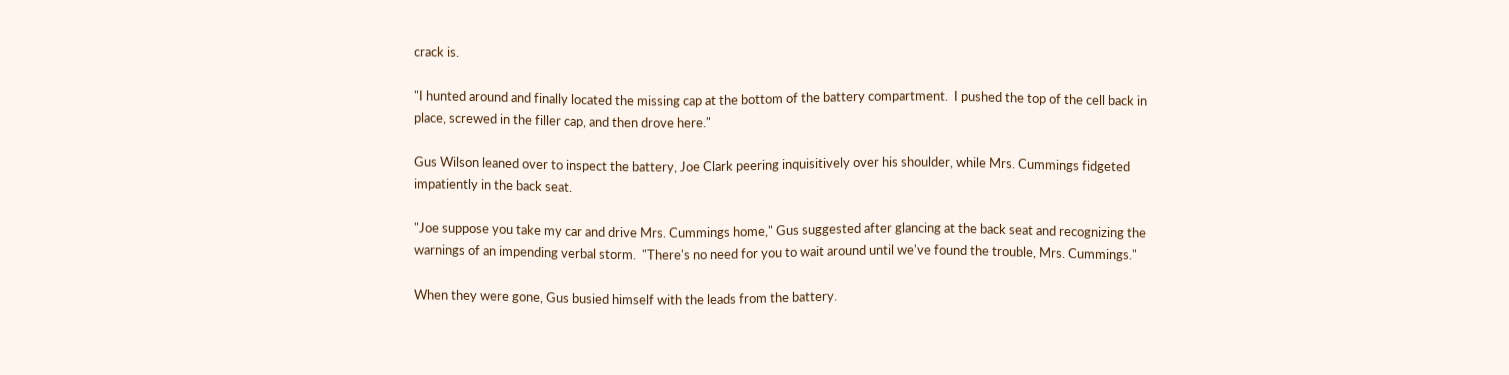crack is.

"I hunted around and finally located the missing cap at the bottom of the battery compartment.  I pushed the top of the cell back in place, screwed in the filler cap, and then drove here."

Gus Wilson leaned over to inspect the battery, Joe Clark peering inquisitively over his shoulder, while Mrs. Cummings fidgeted impatiently in the back seat.

"Joe suppose you take my car and drive Mrs. Cummings home," Gus suggested after glancing at the back seat and recognizing the warnings of an impending verbal storm.  "There's no need for you to wait around until we've found the trouble, Mrs. Cummings."

When they were gone, Gus busied himself with the leads from the battery.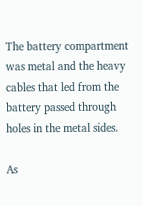The battery compartment was metal and the heavy cables that led from the battery passed through holes in the metal sides.

As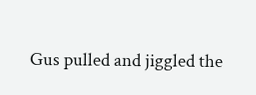Gus pulled and jiggled the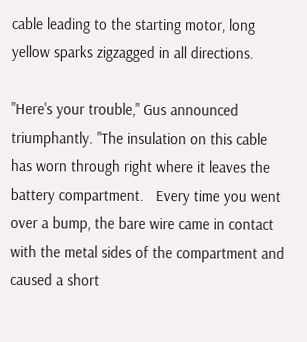cable leading to the starting motor, long yellow sparks zigzagged in all directions.

"Here's your trouble," Gus announced triumphantly. "The insulation on this cable has worn through right where it leaves the battery compartment.   Every time you went over a bump, the bare wire came in contact with the metal sides of the compartment and caused a short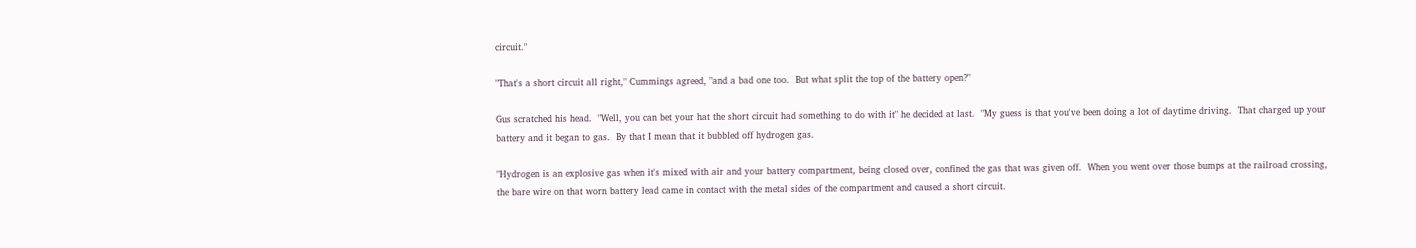circuit."

"That's a short circuit all right," Cummings agreed, "and a bad one too.  But what split the top of the battery open?"

Gus scratched his head.  "Well, you can bet your hat the short circuit had something to do with it" he decided at last.  "My guess is that you've been doing a lot of daytime driving.  That charged up your battery and it began to gas.  By that I mean that it bubbled off hydrogen gas.

"Hydrogen is an explosive gas when it's mixed with air and your battery compartment, being closed over, confined the gas that was given off.  When you went over those bumps at the railroad crossing, the bare wire on that worn battery lead came in contact with the metal sides of the compartment and caused a short circuit.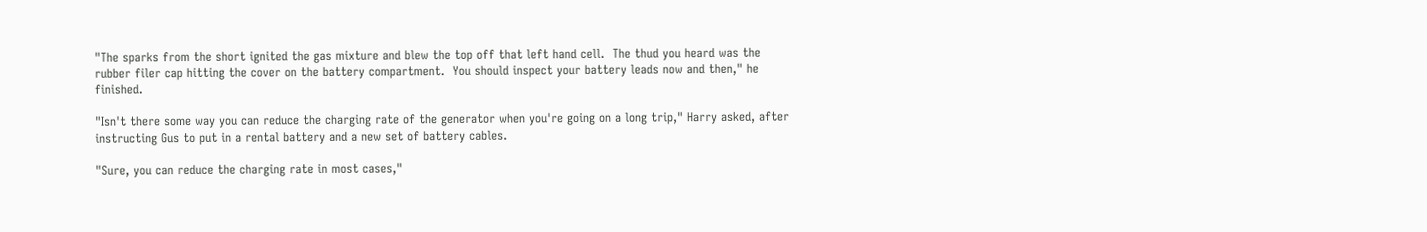"The sparks from the short ignited the gas mixture and blew the top off that left hand cell.  The thud you heard was the rubber filer cap hitting the cover on the battery compartment.  You should inspect your battery leads now and then," he finished.

"Isn't there some way you can reduce the charging rate of the generator when you're going on a long trip," Harry asked, after instructing Gus to put in a rental battery and a new set of battery cables.

"Sure, you can reduce the charging rate in most cases,"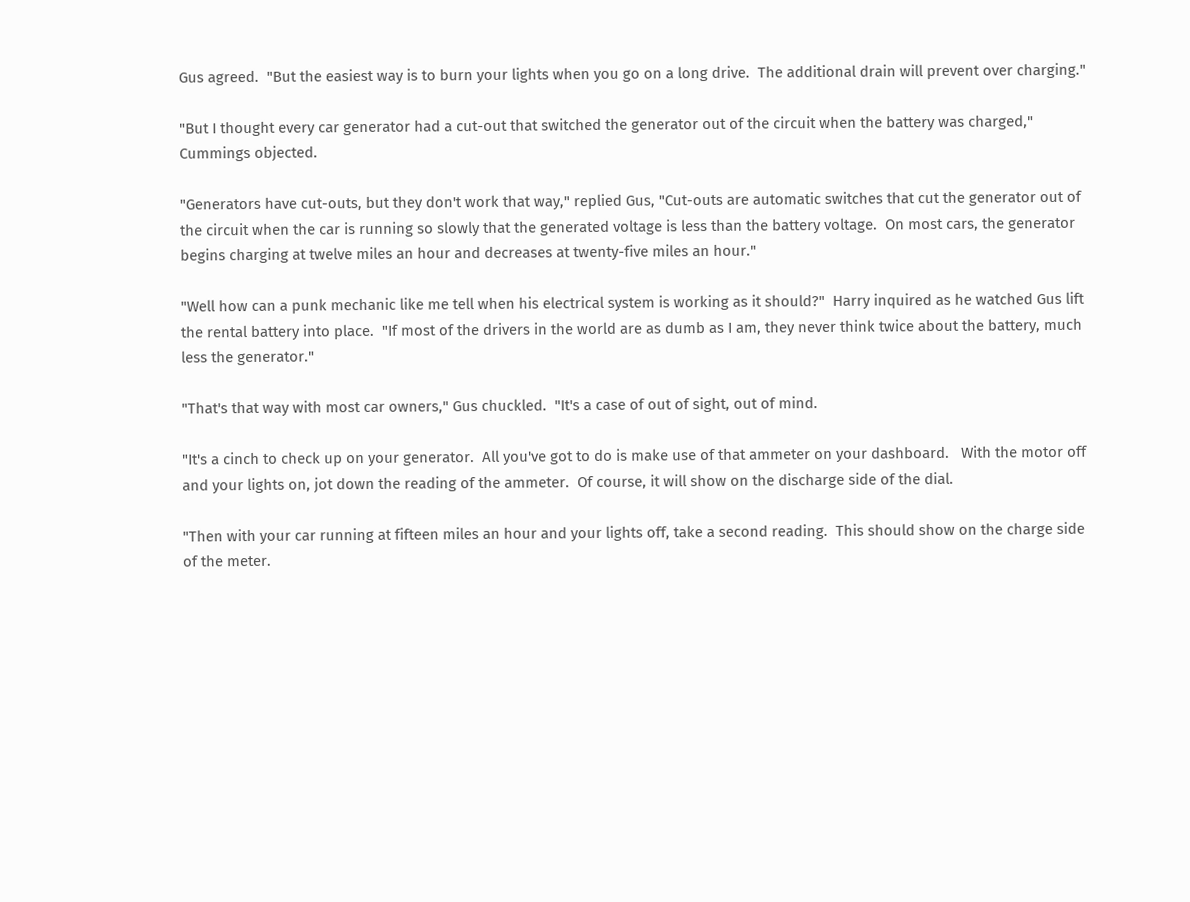Gus agreed.  "But the easiest way is to burn your lights when you go on a long drive.  The additional drain will prevent over charging."

"But I thought every car generator had a cut-out that switched the generator out of the circuit when the battery was charged," Cummings objected.

"Generators have cut-outs, but they don't work that way," replied Gus, "Cut-outs are automatic switches that cut the generator out of the circuit when the car is running so slowly that the generated voltage is less than the battery voltage.  On most cars, the generator begins charging at twelve miles an hour and decreases at twenty-five miles an hour."

"Well how can a punk mechanic like me tell when his electrical system is working as it should?"  Harry inquired as he watched Gus lift the rental battery into place.  "If most of the drivers in the world are as dumb as I am, they never think twice about the battery, much less the generator."

"That's that way with most car owners," Gus chuckled.  "It's a case of out of sight, out of mind.

"It's a cinch to check up on your generator.  All you've got to do is make use of that ammeter on your dashboard.   With the motor off and your lights on, jot down the reading of the ammeter.  Of course, it will show on the discharge side of the dial.

"Then with your car running at fifteen miles an hour and your lights off, take a second reading.  This should show on the charge side of the meter.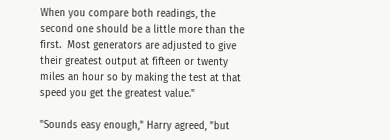When you compare both readings, the second one should be a little more than the first.  Most generators are adjusted to give their greatest output at fifteen or twenty miles an hour so by making the test at that speed you get the greatest value."

"Sounds easy enough," Harry agreed, "but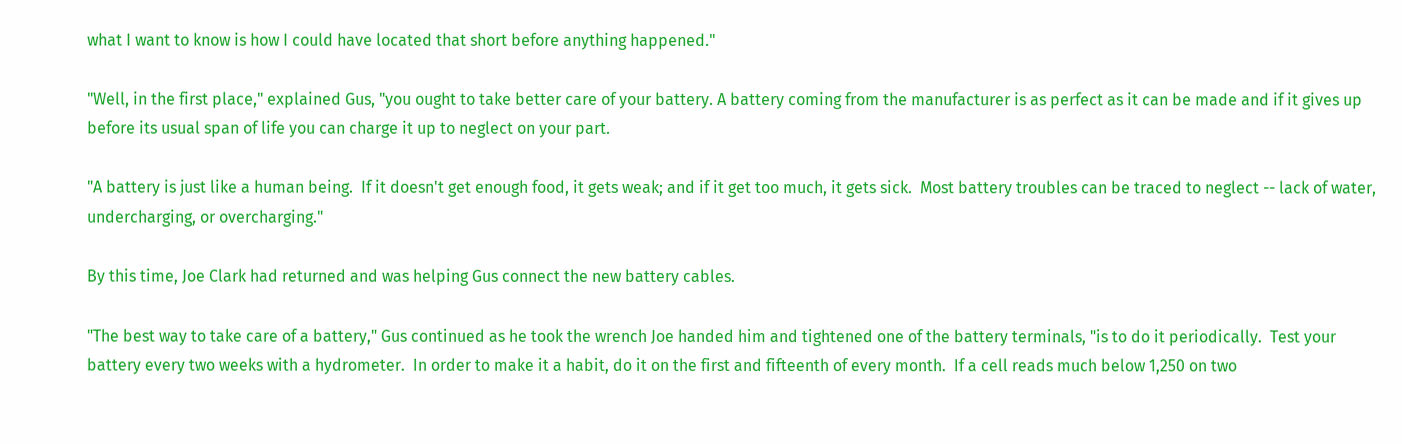what I want to know is how I could have located that short before anything happened."

"Well, in the first place," explained Gus, "you ought to take better care of your battery. A battery coming from the manufacturer is as perfect as it can be made and if it gives up before its usual span of life you can charge it up to neglect on your part.

"A battery is just like a human being.  If it doesn't get enough food, it gets weak; and if it get too much, it gets sick.  Most battery troubles can be traced to neglect -- lack of water, undercharging, or overcharging."

By this time, Joe Clark had returned and was helping Gus connect the new battery cables.

"The best way to take care of a battery," Gus continued as he took the wrench Joe handed him and tightened one of the battery terminals, "is to do it periodically.  Test your battery every two weeks with a hydrometer.  In order to make it a habit, do it on the first and fifteenth of every month.  If a cell reads much below 1,250 on two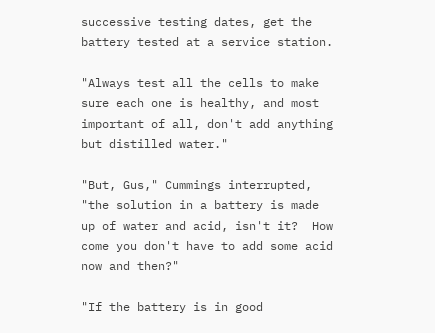successive testing dates, get the battery tested at a service station.

"Always test all the cells to make sure each one is healthy, and most important of all, don't add anything but distilled water."

"But, Gus," Cummings interrupted, "the solution in a battery is made up of water and acid, isn't it?  How come you don't have to add some acid now and then?"

"If the battery is in good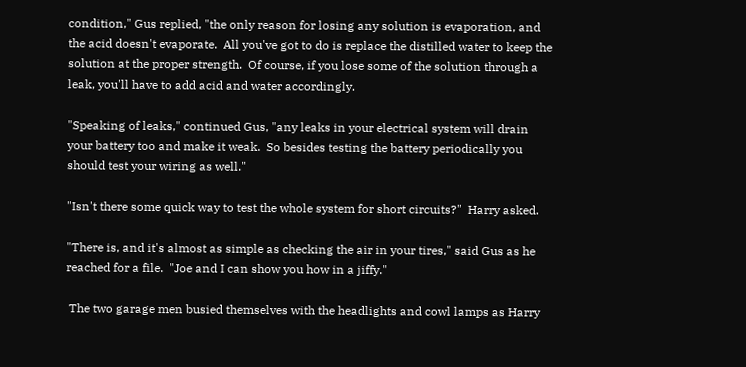condition," Gus replied, "the only reason for losing any solution is evaporation, and the acid doesn't evaporate.  All you've got to do is replace the distilled water to keep the solution at the proper strength.  Of course, if you lose some of the solution through a leak, you'll have to add acid and water accordingly.

"Speaking of leaks," continued Gus, "any leaks in your electrical system will drain your battery too and make it weak.  So besides testing the battery periodically you should test your wiring as well."

"Isn't there some quick way to test the whole system for short circuits?"  Harry asked.

"There is, and it's almost as simple as checking the air in your tires," said Gus as he reached for a file.  "Joe and I can show you how in a jiffy."

 The two garage men busied themselves with the headlights and cowl lamps as Harry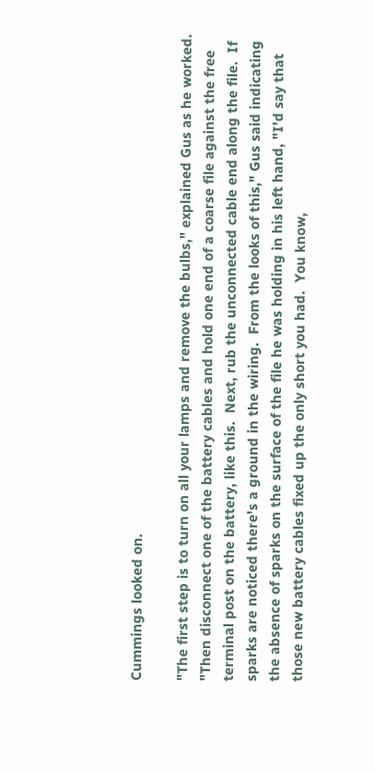Cummings looked on.

"The first step is to turn on all your lamps and remove the bulbs," explained Gus as he worked.  "Then disconnect one of the battery cables and hold one end of a coarse file against the free terminal post on the battery, like this.  Next, rub the unconnected cable end along the file.  If sparks are noticed there's a ground in the wiring.  From the looks of this," Gus said indicating the absence of sparks on the surface of the file he was holding in his left hand, "I'd say that those new battery cables fixed up the only short you had.  You know,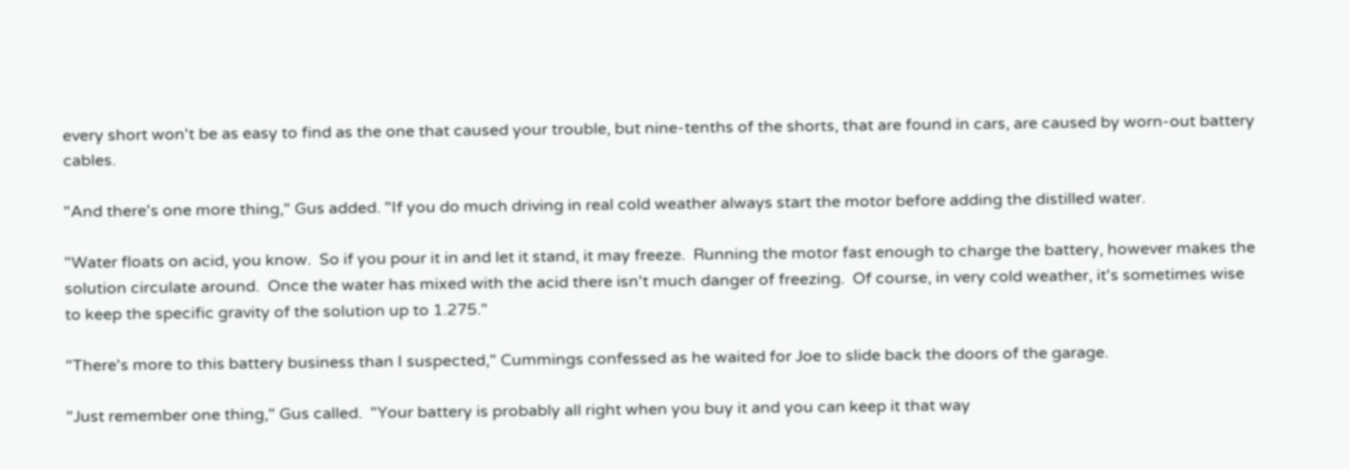every short won't be as easy to find as the one that caused your trouble, but nine-tenths of the shorts, that are found in cars, are caused by worn-out battery cables.

"And there's one more thing," Gus added. "If you do much driving in real cold weather always start the motor before adding the distilled water.

"Water floats on acid, you know.  So if you pour it in and let it stand, it may freeze.  Running the motor fast enough to charge the battery, however makes the solution circulate around.  Once the water has mixed with the acid there isn't much danger of freezing.  Of course, in very cold weather, it's sometimes wise to keep the specific gravity of the solution up to 1.275."

"There's more to this battery business than I suspected," Cummings confessed as he waited for Joe to slide back the doors of the garage.

"Just remember one thing," Gus called.  "Your battery is probably all right when you buy it and you can keep it that way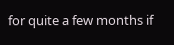for quite a few months if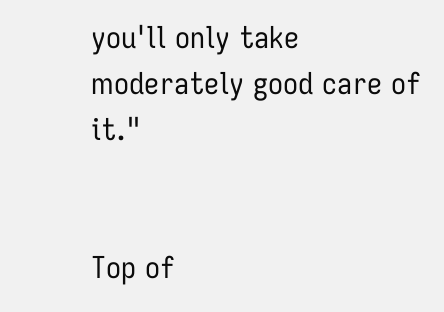you'll only take moderately good care of it."


Top of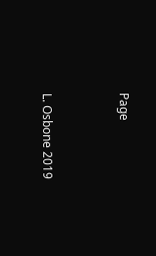Page


L. Osbone 2019